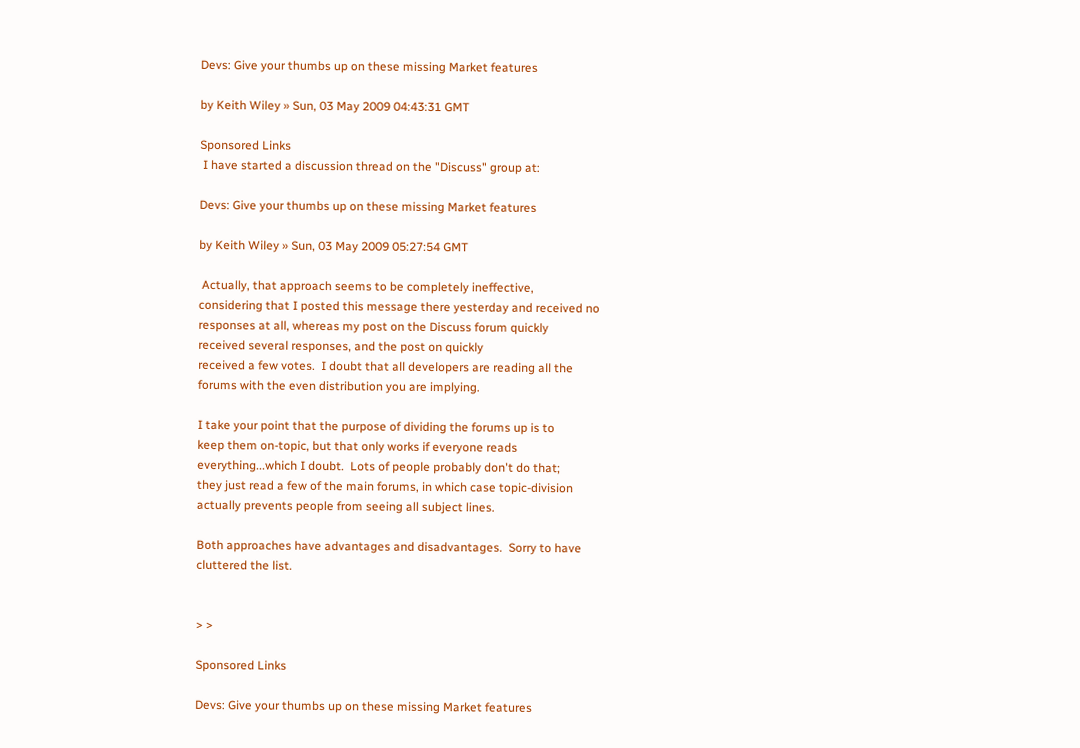Devs: Give your thumbs up on these missing Market features

by Keith Wiley » Sun, 03 May 2009 04:43:31 GMT

Sponsored Links
 I have started a discussion thread on the "Discuss" group at:

Devs: Give your thumbs up on these missing Market features

by Keith Wiley » Sun, 03 May 2009 05:27:54 GMT

 Actually, that approach seems to be completely ineffective,
considering that I posted this message there yesterday and received no
responses at all, whereas my post on the Discuss forum quickly
received several responses, and the post on quickly
received a few votes.  I doubt that all developers are reading all the
forums with the even distribution you are implying.

I take your point that the purpose of dividing the forums up is to
keep them on-topic, but that only works if everyone reads
everything...which I doubt.  Lots of people probably don't do that;
they just read a few of the main forums, in which case topic-division
actually prevents people from seeing all subject lines.

Both approaches have advantages and disadvantages.  Sorry to have
cluttered the list.


> >

Sponsored Links

Devs: Give your thumbs up on these missing Market features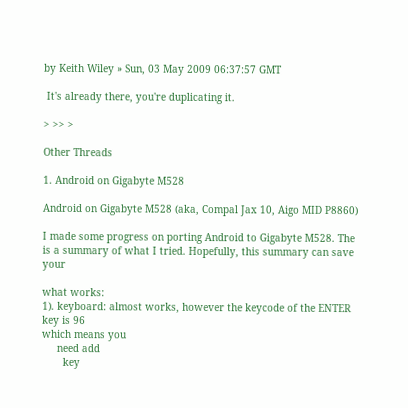by Keith Wiley » Sun, 03 May 2009 06:37:57 GMT

 It's already there, you're duplicating it.

> >> >

Other Threads

1. Android on Gigabyte M528

Android on Gigabyte M528 (aka, Compal Jax 10, Aigo MID P8860)

I made some progress on porting Android to Gigabyte M528. The
is a summary of what I tried. Hopefully, this summary can save your

what works:
1). keyboard: almost works, however the keycode of the ENTER key is 96
which means you
     need add
       key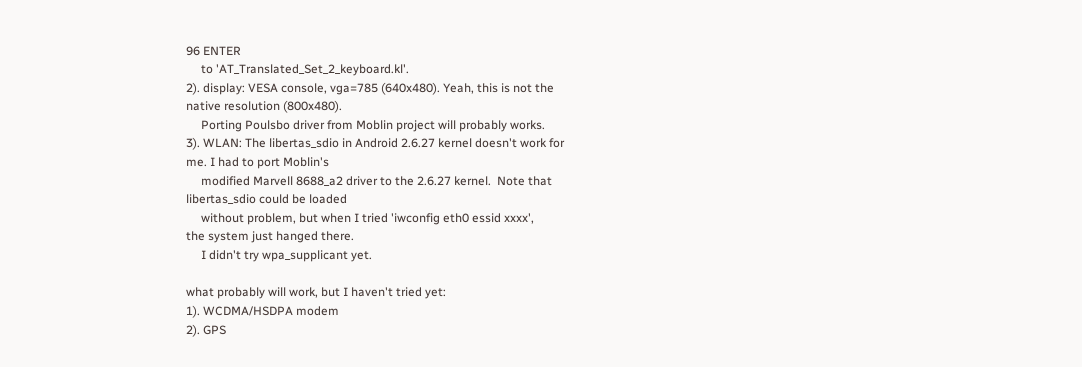96 ENTER
     to 'AT_Translated_Set_2_keyboard.kl'.
2). display: VESA console, vga=785 (640x480). Yeah, this is not the
native resolution (800x480).
     Porting Poulsbo driver from Moblin project will probably works.
3). WLAN: The libertas_sdio in Android 2.6.27 kernel doesn't work for
me. I had to port Moblin's
     modified Marvell 8688_a2 driver to the 2.6.27 kernel.  Note that
libertas_sdio could be loaded
     without problem, but when I tried 'iwconfig eth0 essid xxxx',
the system just hanged there.
     I didn't try wpa_supplicant yet.

what probably will work, but I haven't tried yet:
1). WCDMA/HSDPA modem
2). GPS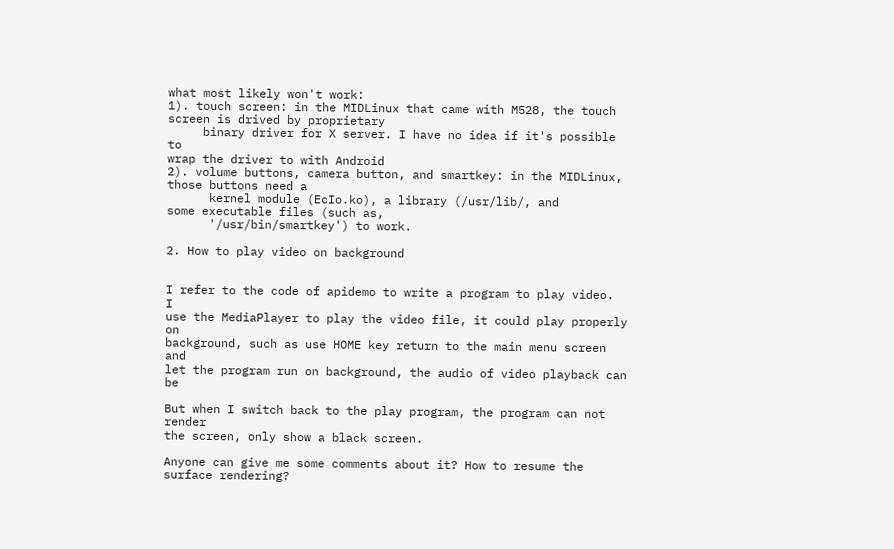what most likely won't work:
1). touch screen: in the MIDLinux that came with M528, the touch
screen is drived by proprietary
     binary driver for X server. I have no idea if it's possible to
wrap the driver to with Android
2). volume buttons, camera button, and smartkey: in the MIDLinux,
those buttons need a
      kernel module (EcIo.ko), a library (/usr/lib/, and
some executable files (such as,
      '/usr/bin/smartkey') to work.

2. How to play video on background


I refer to the code of apidemo to write a program to play video.  I
use the MediaPlayer to play the video file, it could play properly on
background, such as use HOME key return to the main menu screen and
let the program run on background, the audio of video playback can be

But when I switch back to the play program, the program can not render
the screen, only show a black screen.

Anyone can give me some comments about it? How to resume the surface rendering?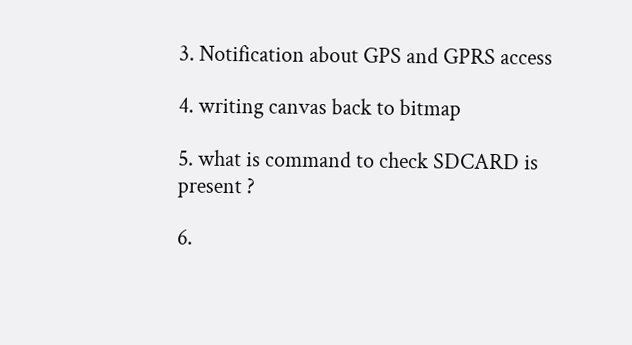3. Notification about GPS and GPRS access

4. writing canvas back to bitmap

5. what is command to check SDCARD is present ?

6.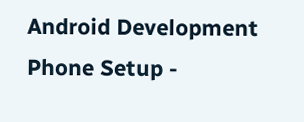Android Development Phone Setup -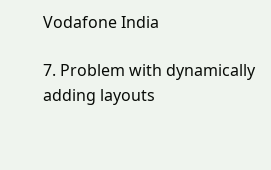Vodafone India

7. Problem with dynamically adding layouts